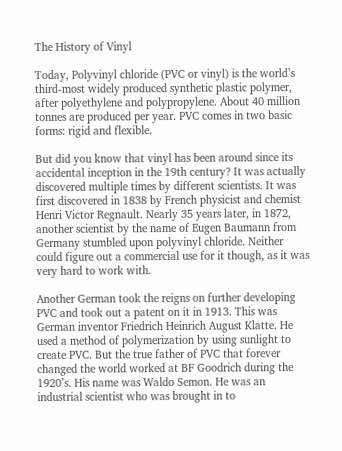The History of Vinyl

Today, Polyvinyl chloride (PVC or vinyl) is the world’s third-most widely produced synthetic plastic polymer, after polyethylene and polypropylene. About 40 million tonnes are produced per year. PVC comes in two basic forms: rigid and flexible.

But did you know that vinyl has been around since its accidental inception in the 19th century? It was actually discovered multiple times by different scientists. It was first discovered in 1838 by French physicist and chemist Henri Victor Regnault. Nearly 35 years later, in 1872, another scientist by the name of Eugen Baumann from Germany stumbled upon polyvinyl chloride. Neither could figure out a commercial use for it though, as it was very hard to work with.

Another German took the reigns on further developing PVC and took out a patent on it in 1913. This was German inventor Friedrich Heinrich August Klatte. He used a method of polymerization by using sunlight to create PVC. But the true father of PVC that forever changed the world worked at BF Goodrich during the 1920’s. His name was Waldo Semon. He was an industrial scientist who was brought in to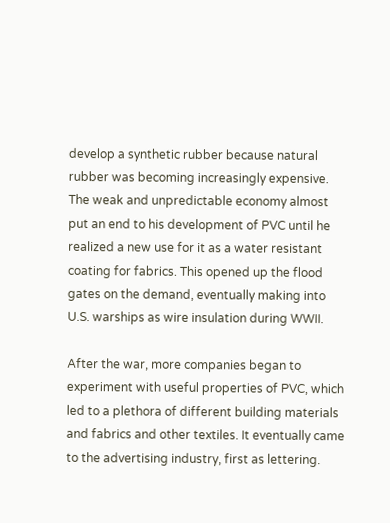develop a synthetic rubber because natural rubber was becoming increasingly expensive. The weak and unpredictable economy almost put an end to his development of PVC until he realized a new use for it as a water resistant coating for fabrics. This opened up the flood gates on the demand, eventually making into U.S. warships as wire insulation during WWII.

After the war, more companies began to experiment with useful properties of PVC, which led to a plethora of different building materials and fabrics and other textiles. It eventually came to the advertising industry, first as lettering.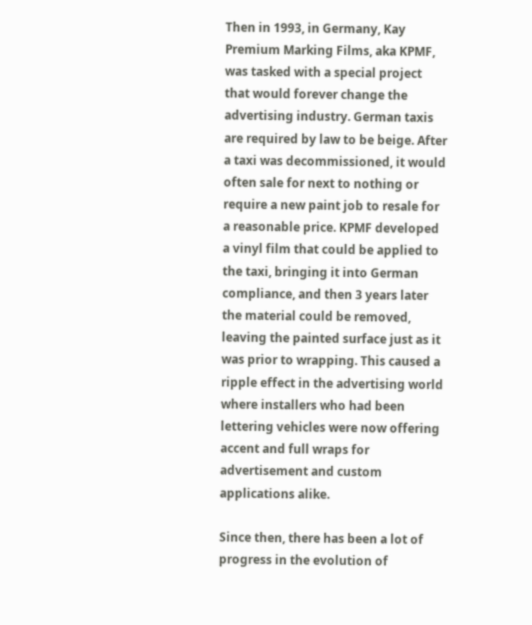Then in 1993, in Germany, Kay Premium Marking Films, aka KPMF, was tasked with a special project that would forever change the advertising industry. German taxis are required by law to be beige. After a taxi was decommissioned, it would often sale for next to nothing or require a new paint job to resale for a reasonable price. KPMF developed a vinyl film that could be applied to the taxi, bringing it into German compliance, and then 3 years later the material could be removed, leaving the painted surface just as it was prior to wrapping. This caused a ripple effect in the advertising world where installers who had been lettering vehicles were now offering accent and full wraps for advertisement and custom applications alike.

Since then, there has been a lot of progress in the evolution of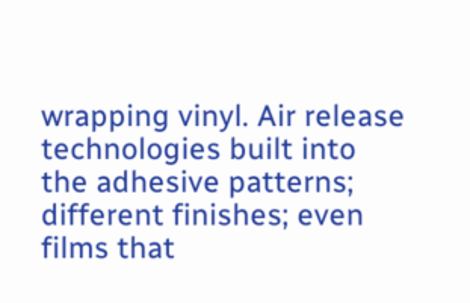wrapping vinyl. Air release technologies built into the adhesive patterns; different finishes; even films that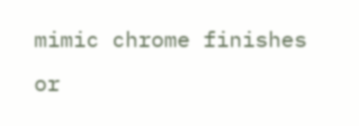mimic chrome finishes or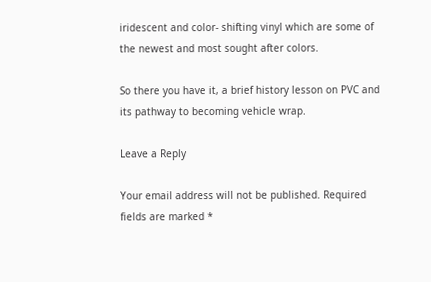iridescent and color- shifting vinyl which are some of the newest and most sought after colors.

So there you have it, a brief history lesson on PVC and its pathway to becoming vehicle wrap.

Leave a Reply

Your email address will not be published. Required fields are marked *